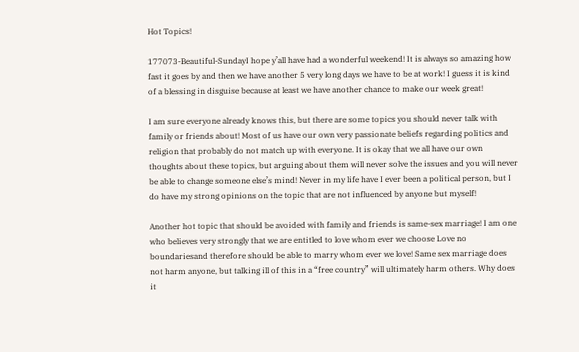Hot Topics!

177073-Beautiful-SundayI hope y’all have had a wonderful weekend! It is always so amazing how fast it goes by and then we have another 5 very long days we have to be at work! I guess it is kind of a blessing in disguise because at least we have another chance to make our week great!

I am sure everyone already knows this, but there are some topics you should never talk with family or friends about! Most of us have our own very passionate beliefs regarding politics and religion that probably do not match up with everyone. It is okay that we all have our own thoughts about these topics, but arguing about them will never solve the issues and you will never be able to change someone else’s mind! Never in my life have I ever been a political person, but I do have my strong opinions on the topic that are not influenced by anyone but myself!

Another hot topic that should be avoided with family and friends is same-sex marriage! I am one who believes very strongly that we are entitled to love whom ever we choose Love no boundariesand therefore should be able to marry whom ever we love! Same sex marriage does not harm anyone, but talking ill of this in a “free country” will ultimately harm others. Why does it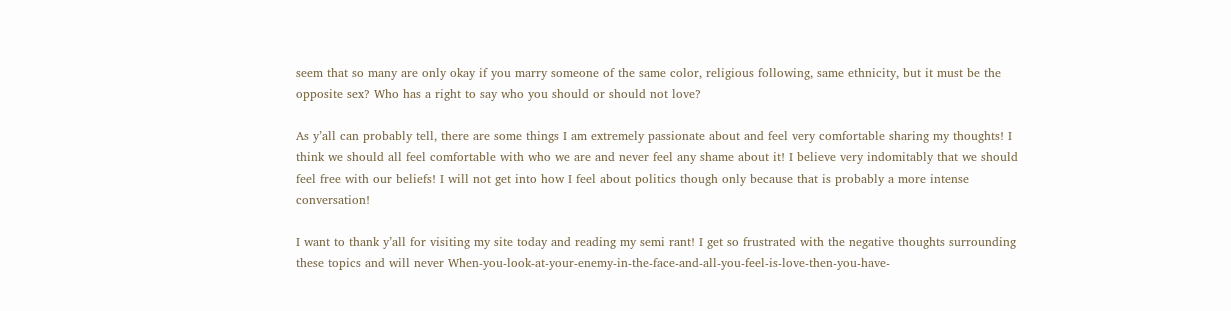seem that so many are only okay if you marry someone of the same color, religious following, same ethnicity, but it must be the opposite sex? Who has a right to say who you should or should not love?

As y’all can probably tell, there are some things I am extremely passionate about and feel very comfortable sharing my thoughts! I think we should all feel comfortable with who we are and never feel any shame about it! I believe very indomitably that we should feel free with our beliefs! I will not get into how I feel about politics though only because that is probably a more intense conversation!

I want to thank y’all for visiting my site today and reading my semi rant! I get so frustrated with the negative thoughts surrounding these topics and will never When-you-look-at-your-enemy-in-the-face-and-all-you-feel-is-love-then-you-have-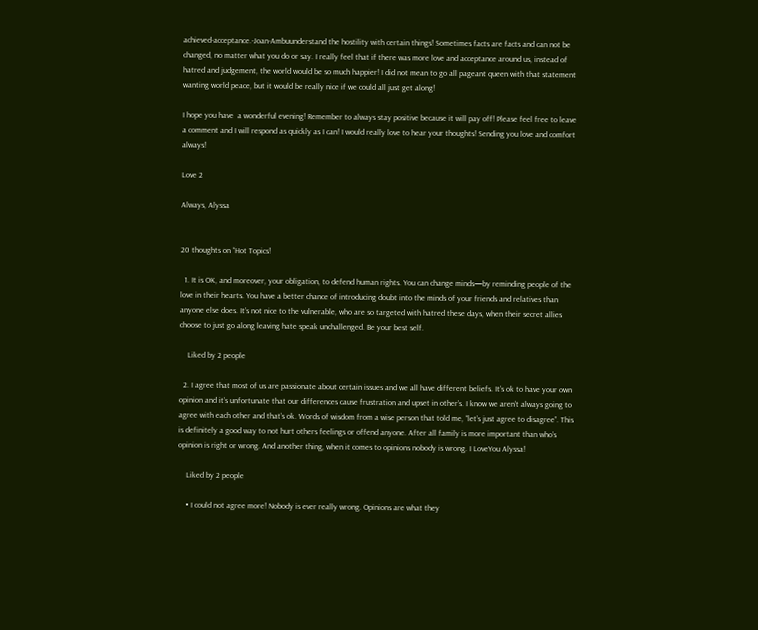achieved-acceptance.-Joan-Ambuunderstand the hostility with certain things! Sometimes facts are facts and can not be changed, no matter what you do or say. I really feel that if there was more love and acceptance around us, instead of hatred and judgement, the world would be so much happier! I did not mean to go all pageant queen with that statement wanting world peace, but it would be really nice if we could all just get along!

I hope you have  a wonderful evening! Remember to always stay positive because it will pay off! Please feel free to leave a comment and I will respond as quickly as I can! I would really love to hear your thoughts! Sending you love and comfort always!

Love 2

Always, Alyssa


20 thoughts on “Hot Topics!

  1. It is OK, and moreover, your obligation, to defend human rights. You can change minds—by reminding people of the love in their hearts. You have a better chance of introducing doubt into the minds of your friends and relatives than anyone else does. It’s not nice to the vulnerable, who are so targeted with hatred these days, when their secret allies choose to just go along leaving hate speak unchallenged. Be your best self.

    Liked by 2 people

  2. I agree that most of us are passionate about certain issues and we all have different beliefs. It’s ok to have your own opinion and it’s unfortunate that our differences cause frustration and upset in other’s. I know we aren’t always going to agree with each other and that’s ok. Words of wisdom from a wise person that told me, “let’s just agree to disagree”. This is definitely a good way to not hurt others feelings or offend anyone. After all family is more important than who’s opinion is right or wrong. And another thing, when it comes to opinions nobody is wrong. I LoveYou Alyssa!

    Liked by 2 people

    • I could not agree more! Nobody is ever really wrong. Opinions are what they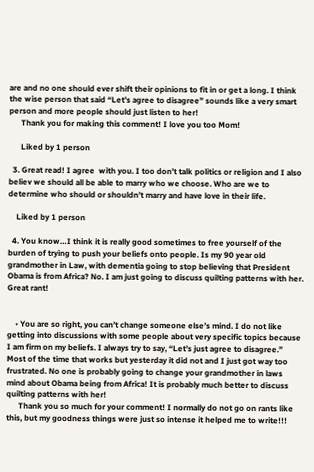are and no one should ever shift their opinions to fit in or get a long. I think the wise person that said “Let’s agree to disagree” sounds like a very smart person and more people should just listen to her!
      Thank you for making this comment! I love you too Mom!

      Liked by 1 person

  3. Great read! I agree  with you. I too don’t talk politics or religion and I also believ we should all be able to marry who we choose. Who are we to determine who should or shouldn’t marry and have love in their life.

    Liked by 1 person

  4. You know…I think it is really good sometimes to free yourself of the burden of trying to push your beliefs onto people. Is my 90 year old grandmother in Law, with dementia going to stop believing that President Obama is from Africa? No. I am just going to discuss quilting patterns with her. Great rant!


    • You are so right, you can’t change someone else’s mind. I do not like getting into discussions with some people about very specific topics because I am firm on my beliefs. I always try to say, “Let’s just agree to disagree.” Most of the time that works but yesterday it did not and I just got way too frustrated. No one is probably going to change your grandmother in laws mind about Obama being from Africa! It is probably much better to discuss quilting patterns with her!
      Thank you so much for your comment! I normally do not go on rants like this, but my goodness things were just so intense it helped me to write!!!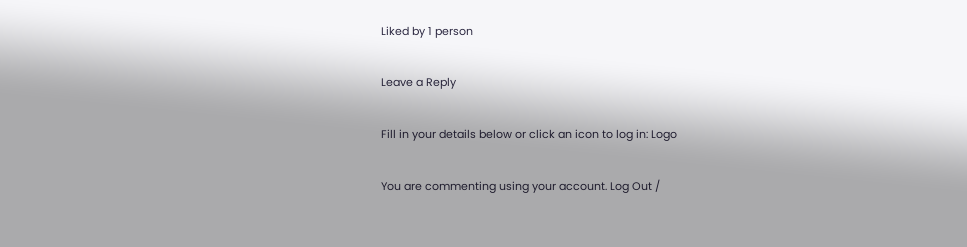Liked by 1 person

Leave a Reply

Fill in your details below or click an icon to log in: Logo

You are commenting using your account. Log Out /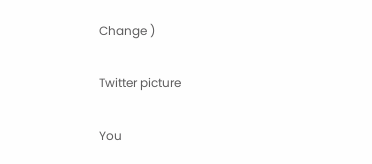Change )

Twitter picture

You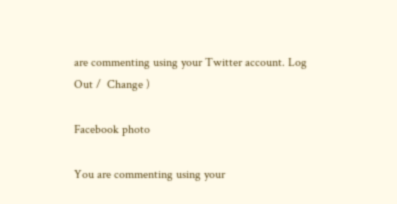are commenting using your Twitter account. Log Out /  Change )

Facebook photo

You are commenting using your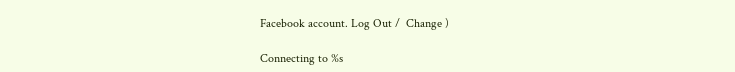Facebook account. Log Out /  Change )

Connecting to %s